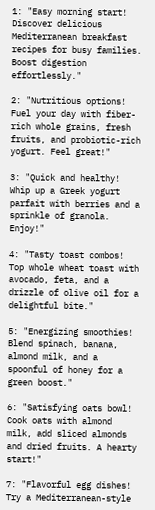1: "Easy morning start! Discover delicious Mediterranean breakfast recipes for busy families. Boost digestion effortlessly."

2: "Nutritious options! Fuel your day with fiber-rich whole grains, fresh fruits, and probiotic-rich yogurt. Feel great!"

3: "Quick and healthy! Whip up a Greek yogurt parfait with berries and a sprinkle of granola. Enjoy!"

4: "Tasty toast combos! Top whole wheat toast with avocado, feta, and a drizzle of olive oil for a delightful bite."

5: "Energizing smoothies! Blend spinach, banana, almond milk, and a spoonful of honey for a green boost."

6: "Satisfying oats bowl! Cook oats with almond milk, add sliced almonds and dried fruits. A hearty start!"

7: "Flavorful egg dishes! Try a Mediterranean-style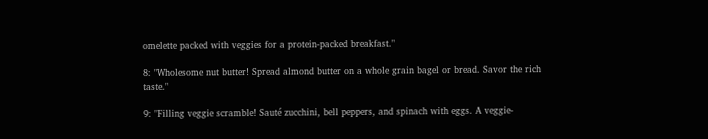omelette packed with veggies for a protein-packed breakfast."

8: "Wholesome nut butter! Spread almond butter on a whole grain bagel or bread. Savor the rich taste."

9: "Filling veggie scramble! Sauté zucchini, bell peppers, and spinach with eggs. A veggie-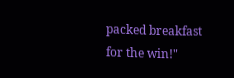packed breakfast for the win!"